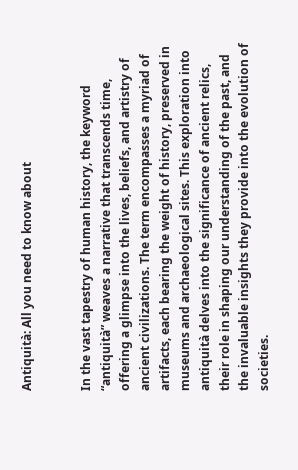Antiquità: All you need to know about


In the vast tapestry of human history, the keyword “antiquità” weaves a narrative that transcends time, offering a glimpse into the lives, beliefs, and artistry of ancient civilizations. The term encompasses a myriad of artifacts, each bearing the weight of history, preserved in museums and archaeological sites. This exploration into antiquità delves into the significance of ancient relics, their role in shaping our understanding of the past, and the invaluable insights they provide into the evolution of societies.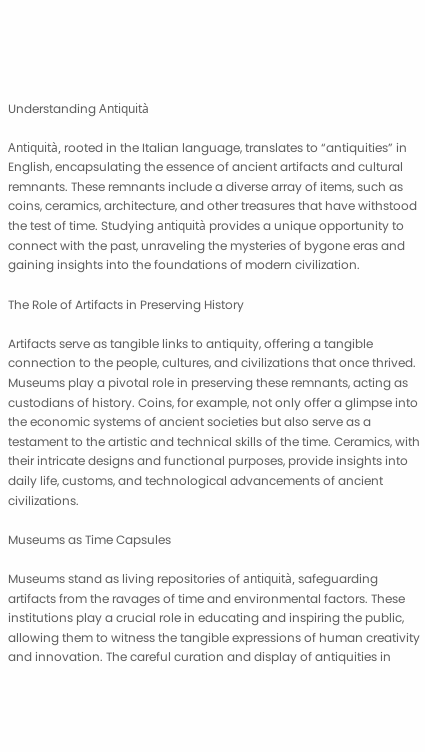Understanding Antiquità

Antiquità, rooted in the Italian language, translates to “antiquities” in English, encapsulating the essence of ancient artifacts and cultural remnants. These remnants include a diverse array of items, such as coins, ceramics, architecture, and other treasures that have withstood the test of time. Studying antiquità provides a unique opportunity to connect with the past, unraveling the mysteries of bygone eras and gaining insights into the foundations of modern civilization.

The Role of Artifacts in Preserving History

Artifacts serve as tangible links to antiquity, offering a tangible connection to the people, cultures, and civilizations that once thrived. Museums play a pivotal role in preserving these remnants, acting as custodians of history. Coins, for example, not only offer a glimpse into the economic systems of ancient societies but also serve as a testament to the artistic and technical skills of the time. Ceramics, with their intricate designs and functional purposes, provide insights into daily life, customs, and technological advancements of ancient civilizations.

Museums as Time Capsules

Museums stand as living repositories of antiquità, safeguarding artifacts from the ravages of time and environmental factors. These institutions play a crucial role in educating and inspiring the public, allowing them to witness the tangible expressions of human creativity and innovation. The careful curation and display of antiquities in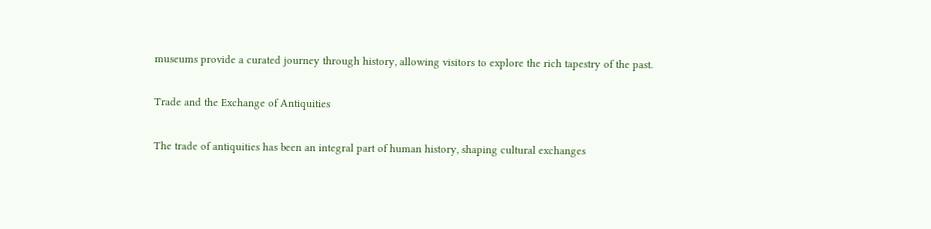museums provide a curated journey through history, allowing visitors to explore the rich tapestry of the past.

Trade and the Exchange of Antiquities

The trade of antiquities has been an integral part of human history, shaping cultural exchanges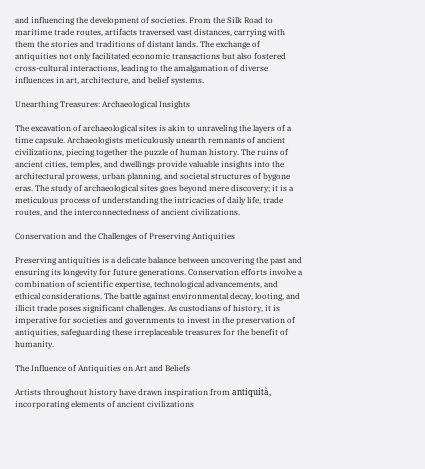and influencing the development of societies. From the Silk Road to maritime trade routes, artifacts traversed vast distances, carrying with them the stories and traditions of distant lands. The exchange of antiquities not only facilitated economic transactions but also fostered cross-cultural interactions, leading to the amalgamation of diverse influences in art, architecture, and belief systems.

Unearthing Treasures: Archaeological Insights

The excavation of archaeological sites is akin to unraveling the layers of a time capsule. Archaeologists meticulously unearth remnants of ancient civilizations, piecing together the puzzle of human history. The ruins of ancient cities, temples, and dwellings provide valuable insights into the architectural prowess, urban planning, and societal structures of bygone eras. The study of archaeological sites goes beyond mere discovery; it is a meticulous process of understanding the intricacies of daily life, trade routes, and the interconnectedness of ancient civilizations.

Conservation and the Challenges of Preserving Antiquities

Preserving antiquities is a delicate balance between uncovering the past and ensuring its longevity for future generations. Conservation efforts involve a combination of scientific expertise, technological advancements, and ethical considerations. The battle against environmental decay, looting, and illicit trade poses significant challenges. As custodians of history, it is imperative for societies and governments to invest in the preservation of antiquities, safeguarding these irreplaceable treasures for the benefit of humanity.

The Influence of Antiquities on Art and Beliefs

Artists throughout history have drawn inspiration from antiquità, incorporating elements of ancient civilizations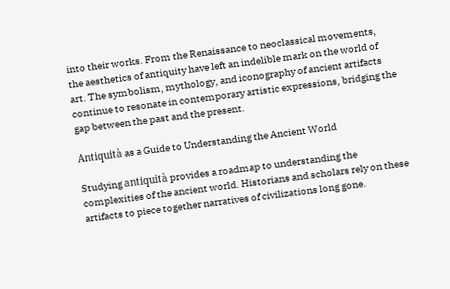into their works. From the Renaissance to neoclassical movements, the aesthetics of antiquity have left an indelible mark on the world of art. The symbolism, mythology, and iconography of ancient artifacts continue to resonate in contemporary artistic expressions, bridging the gap between the past and the present.

Antiquità as a Guide to Understanding the Ancient World

Studying antiquità provides a roadmap to understanding the complexities of the ancient world. Historians and scholars rely on these artifacts to piece together narratives of civilizations long gone.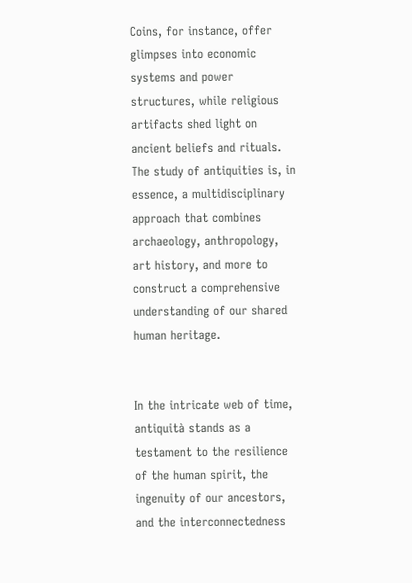Coins, for instance, offer glimpses into economic systems and power structures, while religious artifacts shed light on ancient beliefs and rituals. The study of antiquities is, in essence, a multidisciplinary approach that combines archaeology, anthropology, art history, and more to construct a comprehensive understanding of our shared human heritage.


In the intricate web of time, antiquità stands as a testament to the resilience of the human spirit, the ingenuity of our ancestors, and the interconnectedness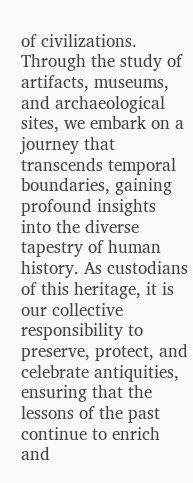of civilizations. Through the study of artifacts, museums, and archaeological sites, we embark on a journey that transcends temporal boundaries, gaining profound insights into the diverse tapestry of human history. As custodians of this heritage, it is our collective responsibility to preserve, protect, and celebrate antiquities, ensuring that the lessons of the past continue to enrich and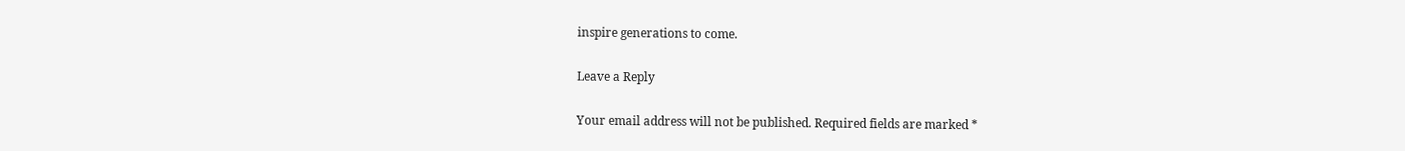inspire generations to come.

Leave a Reply

Your email address will not be published. Required fields are marked *